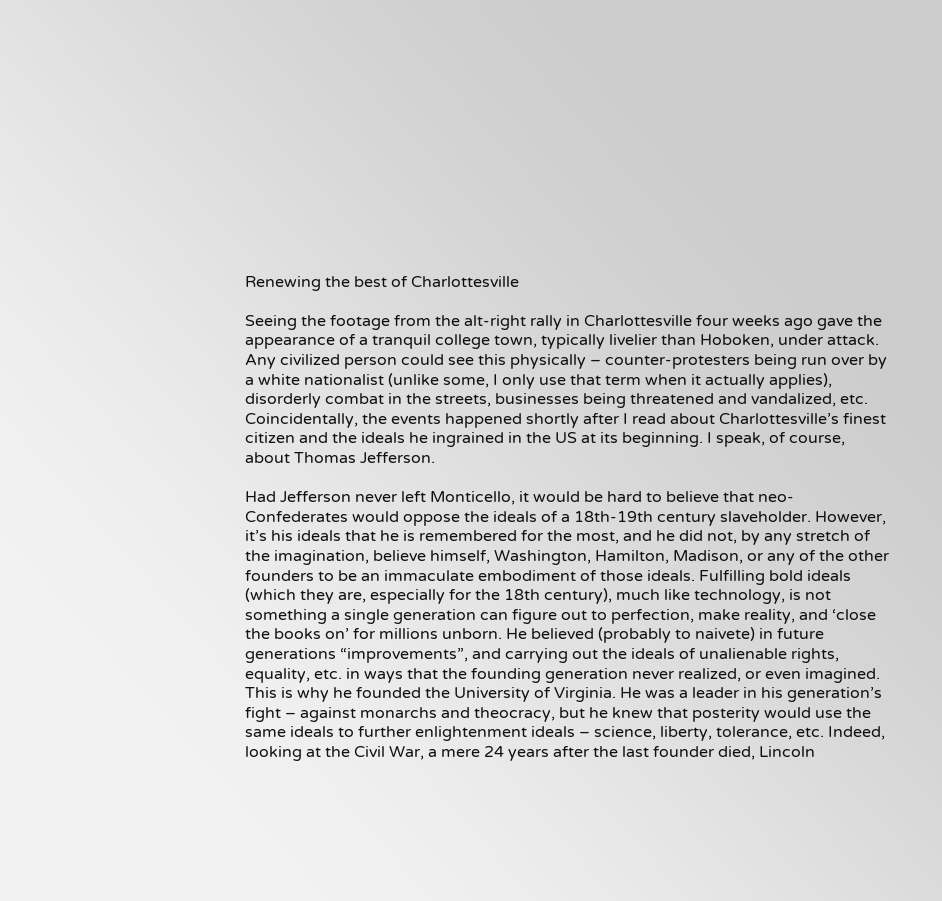Renewing the best of Charlottesville

Seeing the footage from the alt-right rally in Charlottesville four weeks ago gave the appearance of a tranquil college town, typically livelier than Hoboken, under attack. Any civilized person could see this physically – counter-protesters being run over by a white nationalist (unlike some, I only use that term when it actually applies), disorderly combat in the streets, businesses being threatened and vandalized, etc. Coincidentally, the events happened shortly after I read about Charlottesville’s finest citizen and the ideals he ingrained in the US at its beginning. I speak, of course, about Thomas Jefferson.

Had Jefferson never left Monticello, it would be hard to believe that neo-Confederates would oppose the ideals of a 18th-19th century slaveholder. However, it’s his ideals that he is remembered for the most, and he did not, by any stretch of the imagination, believe himself, Washington, Hamilton, Madison, or any of the other founders to be an immaculate embodiment of those ideals. Fulfilling bold ideals (which they are, especially for the 18th century), much like technology, is not something a single generation can figure out to perfection, make reality, and ‘close the books on’ for millions unborn. He believed (probably to naivete) in future generations “improvements”, and carrying out the ideals of unalienable rights, equality, etc. in ways that the founding generation never realized, or even imagined. This is why he founded the University of Virginia. He was a leader in his generation’s fight – against monarchs and theocracy, but he knew that posterity would use the same ideals to further enlightenment ideals – science, liberty, tolerance, etc. Indeed, looking at the Civil War, a mere 24 years after the last founder died, Lincoln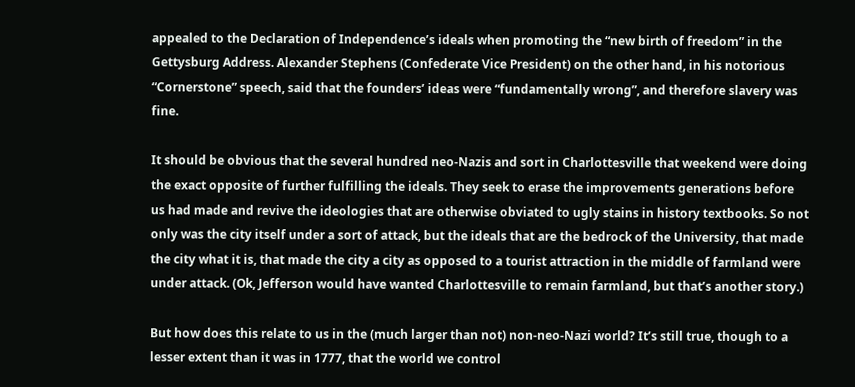appealed to the Declaration of Independence’s ideals when promoting the “new birth of freedom” in the Gettysburg Address. Alexander Stephens (Confederate Vice President) on the other hand, in his notorious “Cornerstone” speech, said that the founders’ ideas were “fundamentally wrong”, and therefore slavery was fine.

It should be obvious that the several hundred neo-Nazis and sort in Charlottesville that weekend were doing the exact opposite of further fulfilling the ideals. They seek to erase the improvements generations before us had made and revive the ideologies that are otherwise obviated to ugly stains in history textbooks. So not only was the city itself under a sort of attack, but the ideals that are the bedrock of the University, that made the city what it is, that made the city a city as opposed to a tourist attraction in the middle of farmland were under attack. (Ok, Jefferson would have wanted Charlottesville to remain farmland, but that’s another story.)

But how does this relate to us in the (much larger than not) non-neo-Nazi world? It’s still true, though to a lesser extent than it was in 1777, that the world we control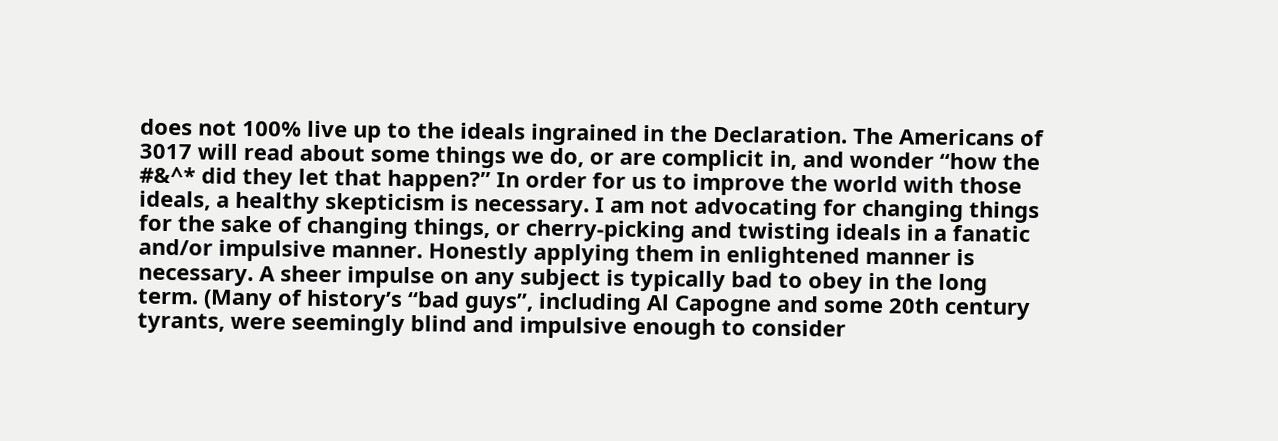does not 100% live up to the ideals ingrained in the Declaration. The Americans of 3017 will read about some things we do, or are complicit in, and wonder “how the #&^* did they let that happen?” In order for us to improve the world with those ideals, a healthy skepticism is necessary. I am not advocating for changing things for the sake of changing things, or cherry-picking and twisting ideals in a fanatic and/or impulsive manner. Honestly applying them in enlightened manner is necessary. A sheer impulse on any subject is typically bad to obey in the long term. (Many of history’s “bad guys”, including Al Capogne and some 20th century tyrants, were seemingly blind and impulsive enough to consider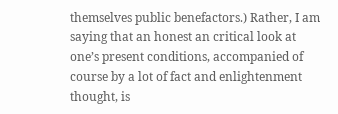themselves public benefactors.) Rather, I am saying that an honest an critical look at one’s present conditions, accompanied of course by a lot of fact and enlightenment thought, is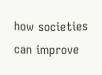how societies can improve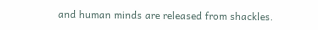and human minds are released from shackles.